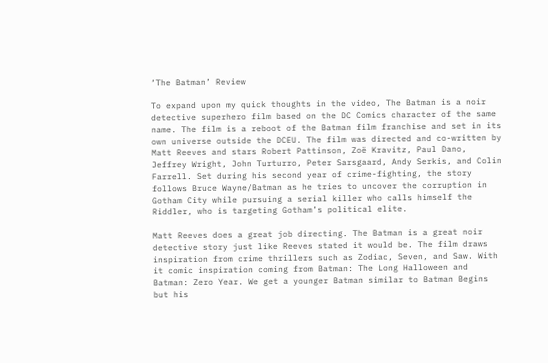‘The Batman’ Review

To expand upon my quick thoughts in the video, The Batman is a noir detective superhero film based on the DC Comics character of the same name. The film is a reboot of the Batman film franchise and set in its own universe outside the DCEU. The film was directed and co-written by Matt Reeves and stars Robert Pattinson, Zoë Kravitz, Paul Dano, Jeffrey Wright, John Turturro, Peter Sarsgaard, Andy Serkis, and Colin Farrell. Set during his second year of crime-fighting, the story follows Bruce Wayne/Batman as he tries to uncover the corruption in Gotham City while pursuing a serial killer who calls himself the Riddler, who is targeting Gotham’s political elite.

Matt Reeves does a great job directing. The Batman is a great noir detective story just like Reeves stated it would be. The film draws inspiration from crime thrillers such as Zodiac, Seven, and Saw. With it comic inspiration coming from Batman: The Long Halloween and Batman: Zero Year. We get a younger Batman similar to Batman Begins but his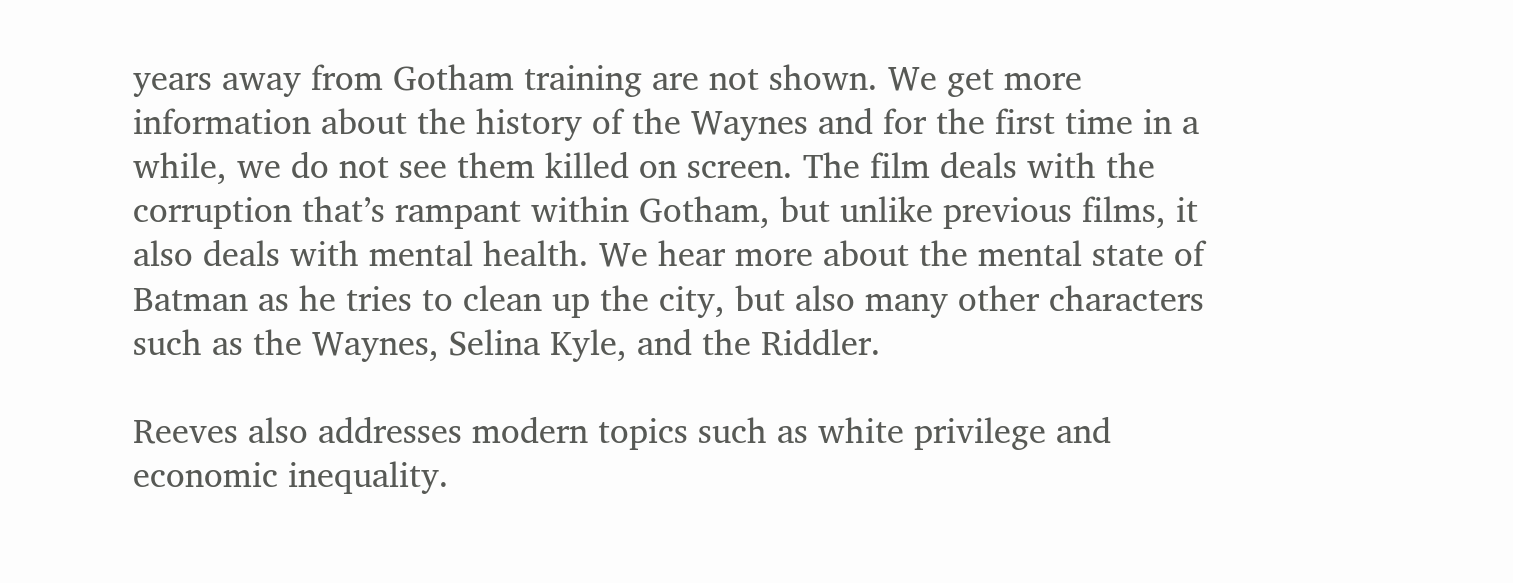years away from Gotham training are not shown. We get more information about the history of the Waynes and for the first time in a while, we do not see them killed on screen. The film deals with the corruption that’s rampant within Gotham, but unlike previous films, it also deals with mental health. We hear more about the mental state of Batman as he tries to clean up the city, but also many other characters such as the Waynes, Selina Kyle, and the Riddler.

Reeves also addresses modern topics such as white privilege and economic inequality.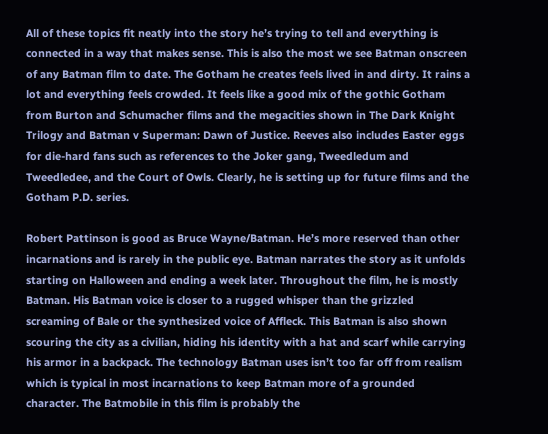All of these topics fit neatly into the story he’s trying to tell and everything is connected in a way that makes sense. This is also the most we see Batman onscreen of any Batman film to date. The Gotham he creates feels lived in and dirty. It rains a lot and everything feels crowded. It feels like a good mix of the gothic Gotham from Burton and Schumacher films and the megacities shown in The Dark Knight Trilogy and Batman v Superman: Dawn of Justice. Reeves also includes Easter eggs for die-hard fans such as references to the Joker gang, Tweedledum and Tweedledee, and the Court of Owls. Clearly, he is setting up for future films and the Gotham P.D. series.

Robert Pattinson is good as Bruce Wayne/Batman. He’s more reserved than other incarnations and is rarely in the public eye. Batman narrates the story as it unfolds starting on Halloween and ending a week later. Throughout the film, he is mostly Batman. His Batman voice is closer to a rugged whisper than the grizzled screaming of Bale or the synthesized voice of Affleck. This Batman is also shown scouring the city as a civilian, hiding his identity with a hat and scarf while carrying his armor in a backpack. The technology Batman uses isn’t too far off from realism which is typical in most incarnations to keep Batman more of a grounded character. The Batmobile in this film is probably the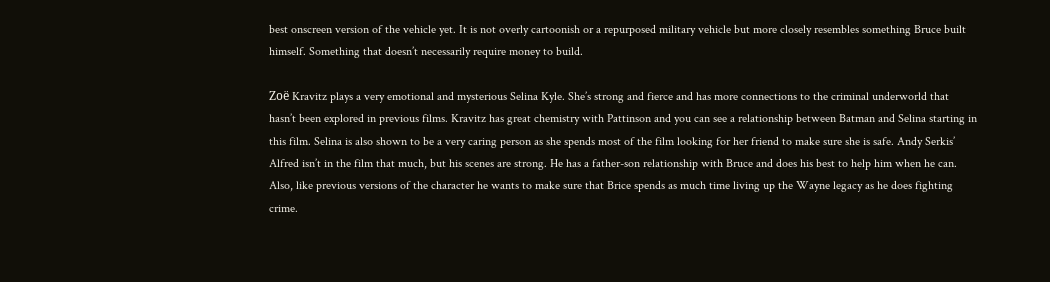best onscreen version of the vehicle yet. It is not overly cartoonish or a repurposed military vehicle but more closely resembles something Bruce built himself. Something that doesn’t necessarily require money to build.

Zoë Kravitz plays a very emotional and mysterious Selina Kyle. She’s strong and fierce and has more connections to the criminal underworld that hasn’t been explored in previous films. Kravitz has great chemistry with Pattinson and you can see a relationship between Batman and Selina starting in this film. Selina is also shown to be a very caring person as she spends most of the film looking for her friend to make sure she is safe. Andy Serkis’ Alfred isn’t in the film that much, but his scenes are strong. He has a father-son relationship with Bruce and does his best to help him when he can. Also, like previous versions of the character he wants to make sure that Brice spends as much time living up the Wayne legacy as he does fighting crime.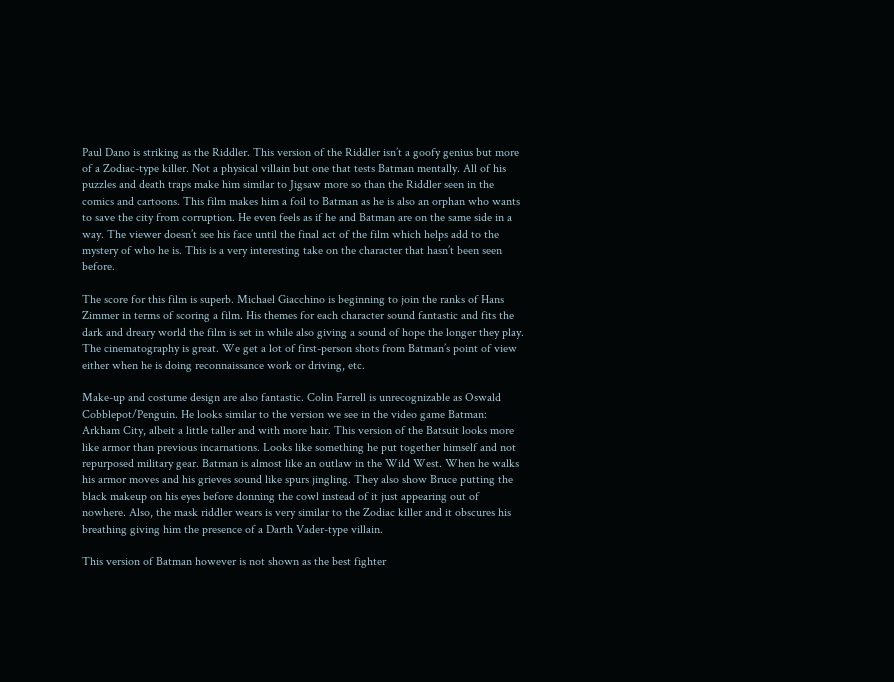Paul Dano is striking as the Riddler. This version of the Riddler isn’t a goofy genius but more of a Zodiac-type killer. Not a physical villain but one that tests Batman mentally. All of his puzzles and death traps make him similar to Jigsaw more so than the Riddler seen in the comics and cartoons. This film makes him a foil to Batman as he is also an orphan who wants to save the city from corruption. He even feels as if he and Batman are on the same side in a way. The viewer doesn’t see his face until the final act of the film which helps add to the mystery of who he is. This is a very interesting take on the character that hasn’t been seen before.

The score for this film is superb. Michael Giacchino is beginning to join the ranks of Hans Zimmer in terms of scoring a film. His themes for each character sound fantastic and fits the dark and dreary world the film is set in while also giving a sound of hope the longer they play. The cinematography is great. We get a lot of first-person shots from Batman’s point of view either when he is doing reconnaissance work or driving, etc.

Make-up and costume design are also fantastic. Colin Farrell is unrecognizable as Oswald Cobblepot/Penguin. He looks similar to the version we see in the video game Batman: Arkham City, albeit a little taller and with more hair. This version of the Batsuit looks more like armor than previous incarnations. Looks like something he put together himself and not repurposed military gear. Batman is almost like an outlaw in the Wild West. When he walks his armor moves and his grieves sound like spurs jingling. They also show Bruce putting the black makeup on his eyes before donning the cowl instead of it just appearing out of nowhere. Also, the mask riddler wears is very similar to the Zodiac killer and it obscures his breathing giving him the presence of a Darth Vader-type villain.

This version of Batman however is not shown as the best fighter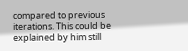compared to previous iterations. This could be explained by him still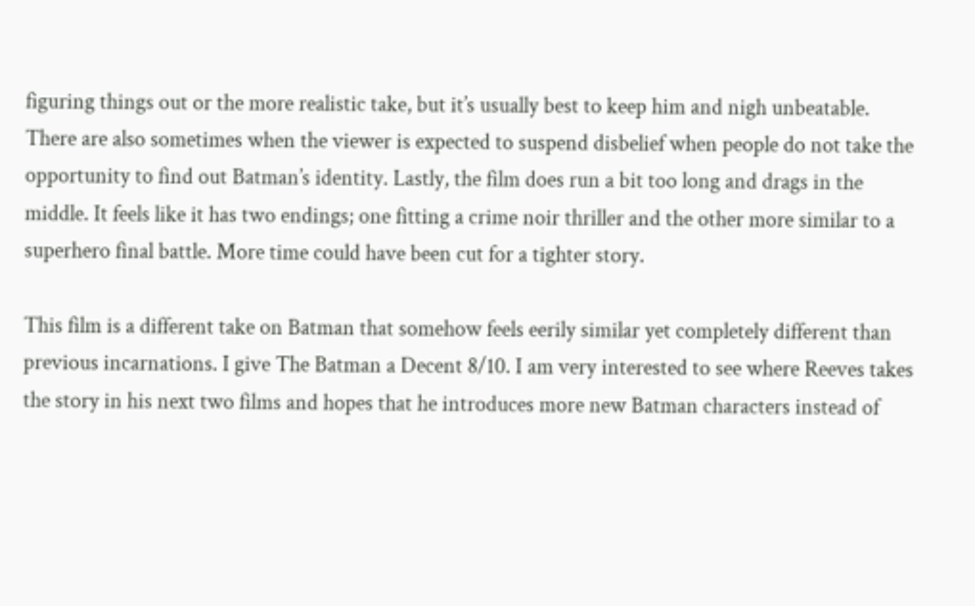figuring things out or the more realistic take, but it’s usually best to keep him and nigh unbeatable. There are also sometimes when the viewer is expected to suspend disbelief when people do not take the opportunity to find out Batman’s identity. Lastly, the film does run a bit too long and drags in the middle. It feels like it has two endings; one fitting a crime noir thriller and the other more similar to a superhero final battle. More time could have been cut for a tighter story.

This film is a different take on Batman that somehow feels eerily similar yet completely different than previous incarnations. I give The Batman a Decent 8/10. I am very interested to see where Reeves takes the story in his next two films and hopes that he introduces more new Batman characters instead of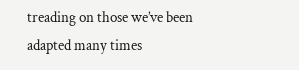treading on those we’ve been adapted many times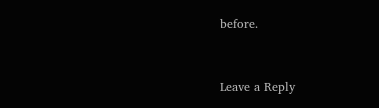before.


Leave a Reply